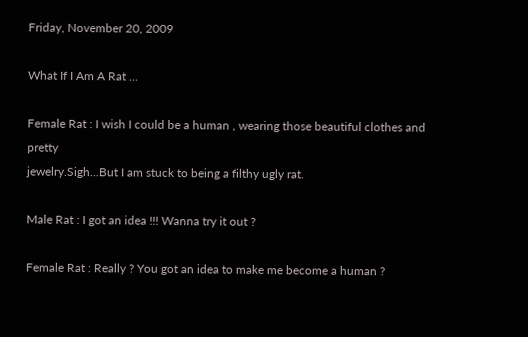Friday, November 20, 2009

What If I Am A Rat ...

Female Rat : I wish I could be a human , wearing those beautiful clothes and pretty
jewelry.Sigh...But I am stuck to being a filthy ugly rat.

Male Rat : I got an idea !!! Wanna try it out ?

Female Rat : Really ? You got an idea to make me become a human ?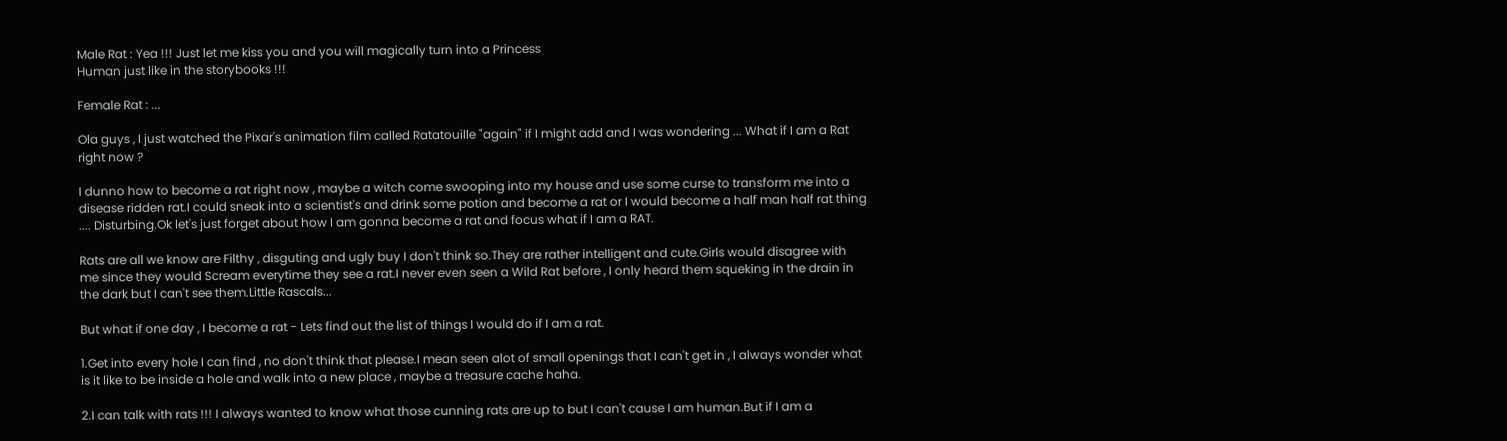Male Rat : Yea !!! Just let me kiss you and you will magically turn into a Princess
Human just like in the storybooks !!!

Female Rat : ...

Ola guys , I just watched the Pixar's animation film called Ratatouille "again" if I might add and I was wondering ... What if I am a Rat right now ?

I dunno how to become a rat right now , maybe a witch come swooping into my house and use some curse to transform me into a disease ridden rat.I could sneak into a scientist's and drink some potion and become a rat or I would become a half man half rat thing .... Disturbing.Ok let's just forget about how I am gonna become a rat and focus what if I am a RAT.

Rats are all we know are Filthy , disguting and ugly buy I don't think so.They are rather intelligent and cute.Girls would disagree with me since they would Scream everytime they see a rat.I never even seen a Wild Rat before , I only heard them squeking in the drain in the dark but I can't see them.Little Rascals...

But what if one day , I become a rat - Lets find out the list of things I would do if I am a rat.

1.Get into every hole I can find , no don't think that please.I mean seen alot of small openings that I can't get in , I always wonder what is it like to be inside a hole and walk into a new place , maybe a treasure cache haha.

2.I can talk with rats !!! I always wanted to know what those cunning rats are up to but I can't cause I am human.But if I am a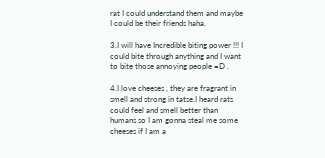rat I could understand them and maybe I could be their friends haha.

3.I will have Incredible biting power !!! I could bite through anything and I want to bite those annoying people =D .

4.I love cheeses , they are fragrant in smell and strong in tatse.I heard rats could feel and smell better than humans so I am gonna steal me some cheeses if I am a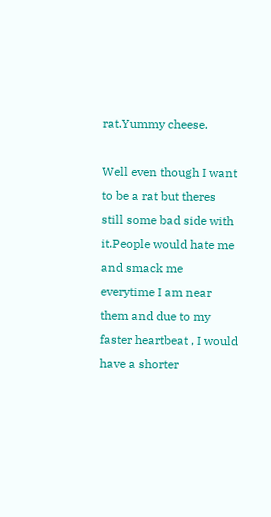rat.Yummy cheese.

Well even though I want to be a rat but theres still some bad side with it.People would hate me and smack me everytime I am near them and due to my faster heartbeat , I would have a shorter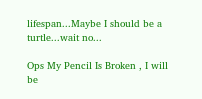lifespan...Maybe I should be a turtle...wait no...

Ops My Pencil Is Broken , I will be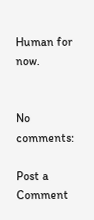Human for now.


No comments:

Post a Comment